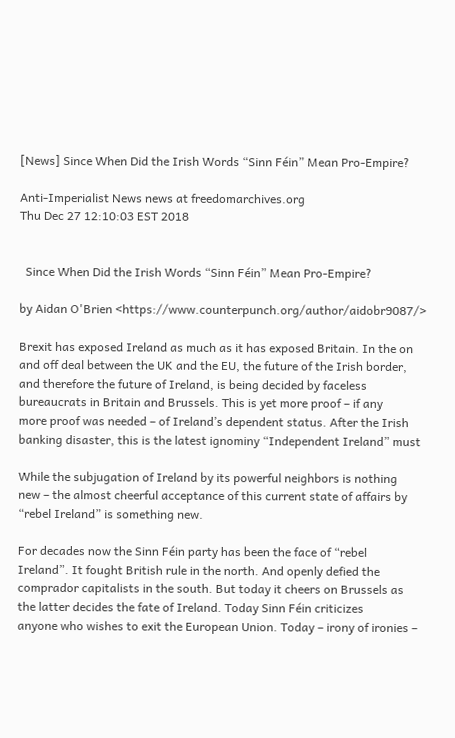[News] Since When Did the Irish Words “Sinn Féin” Mean Pro-Empire?

Anti-Imperialist News news at freedomarchives.org
Thu Dec 27 12:10:03 EST 2018


  Since When Did the Irish Words “Sinn Féin” Mean Pro-Empire?

by Aidan O'Brien <https://www.counterpunch.org/author/aidobr9087/>

Brexit has exposed Ireland as much as it has exposed Britain. In the on
and off deal between the UK and the EU, the future of the Irish border,
and therefore the future of Ireland, is being decided by faceless
bureaucrats in Britain and Brussels. This is yet more proof – if any
more proof was needed – of Ireland’s dependent status. After the Irish
banking disaster, this is the latest ignominy “Independent Ireland” must

While the subjugation of Ireland by its powerful neighbors is nothing
new – the almost cheerful acceptance of this current state of affairs by
“rebel Ireland” is something new.

For decades now the Sinn Féin party has been the face of “rebel
Ireland”. It fought British rule in the north. And openly defied the
comprador capitalists in the south. But today it cheers on Brussels as
the latter decides the fate of Ireland. Today Sinn Féin criticizes
anyone who wishes to exit the European Union. Today – irony of ironies –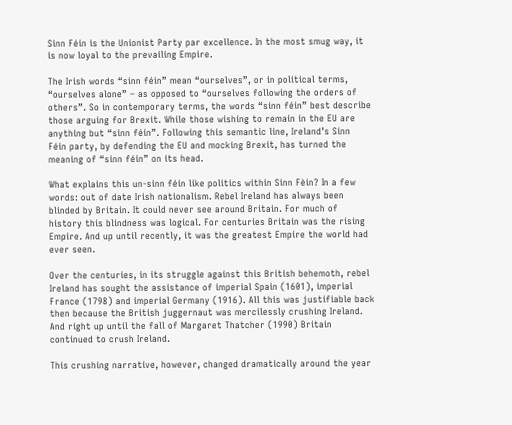Sinn Féin is the Unionist Party par excellence. In the most smug way, it
is now loyal to the prevailing Empire.

The Irish words “sinn féin” mean “ourselves”, or in political terms,
“ourselves alone” – as opposed to “ourselves following the orders of
others”. So in contemporary terms, the words “sinn féin” best describe
those arguing for Brexit. While those wishing to remain in the EU are
anything but “sinn féin”. Following this semantic line, Ireland’s Sinn
Féin party, by defending the EU and mocking Brexit, has turned the
meaning of “sinn féin” on its head.

What explains this un-sinn féin like politics within Sinn Fèin? In a few
words: out of date Irish nationalism. Rebel Ireland has always been
blinded by Britain. It could never see around Britain. For much of
history this blindness was logical. For centuries Britain was the rising
Empire. And up until recently, it was the greatest Empire the world had
ever seen.

Over the centuries, in its struggle against this British behemoth, rebel
Ireland has sought the assistance of imperial Spain (1601), imperial
France (1798) and imperial Germany (1916). All this was justifiable back
then because the British juggernaut was mercilessly crushing Ireland.
And right up until the fall of Margaret Thatcher (1990) Britain
continued to crush Ireland.

This crushing narrative, however, changed dramatically around the year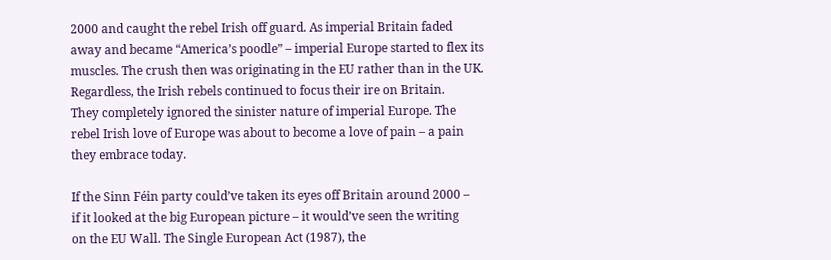2000 and caught the rebel Irish off guard. As imperial Britain faded
away and became “America’s poodle” – imperial Europe started to flex its
muscles. The crush then was originating in the EU rather than in the UK.
Regardless, the Irish rebels continued to focus their ire on Britain.
They completely ignored the sinister nature of imperial Europe. The
rebel Irish love of Europe was about to become a love of pain – a pain
they embrace today.

If the Sinn Féin party could’ve taken its eyes off Britain around 2000 –
if it looked at the big European picture – it would’ve seen the writing
on the EU Wall. The Single European Act (1987), the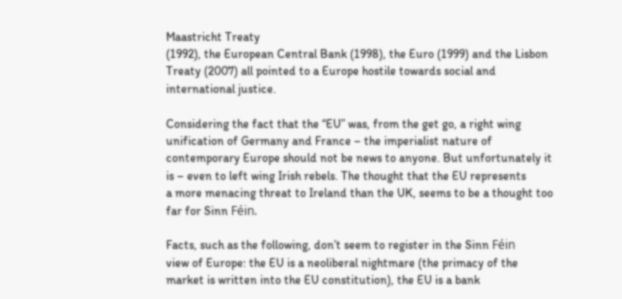Maastricht Treaty
(1992), the European Central Bank (1998), the Euro (1999) and the Lisbon
Treaty (2007) all pointed to a Europe hostile towards social and
international justice.

Considering the fact that the “EU” was, from the get go, a right wing
unification of Germany and France – the imperialist nature of
contemporary Europe should not be news to anyone. But unfortunately it
is – even to left wing Irish rebels. The thought that the EU represents
a more menacing threat to Ireland than the UK, seems to be a thought too
far for Sinn Féin.

Facts, such as the following, don’t seem to register in the Sinn Féin
view of Europe: the EU is a neoliberal nightmare (the primacy of the
market is written into the EU constitution), the EU is a bank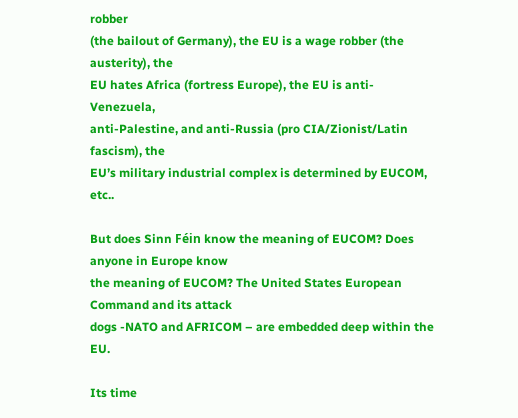robber
(the bailout of Germany), the EU is a wage robber (the austerity), the
EU hates Africa (fortress Europe), the EU is anti-Venezuela,
anti-Palestine, and anti-Russia (pro CIA/Zionist/Latin fascism), the
EU’s military industrial complex is determined by EUCOM, etc..

But does Sinn Féin know the meaning of EUCOM? Does anyone in Europe know
the meaning of EUCOM? The United States European Command and its attack
dogs -NATO and AFRICOM – are embedded deep within the EU.

Its time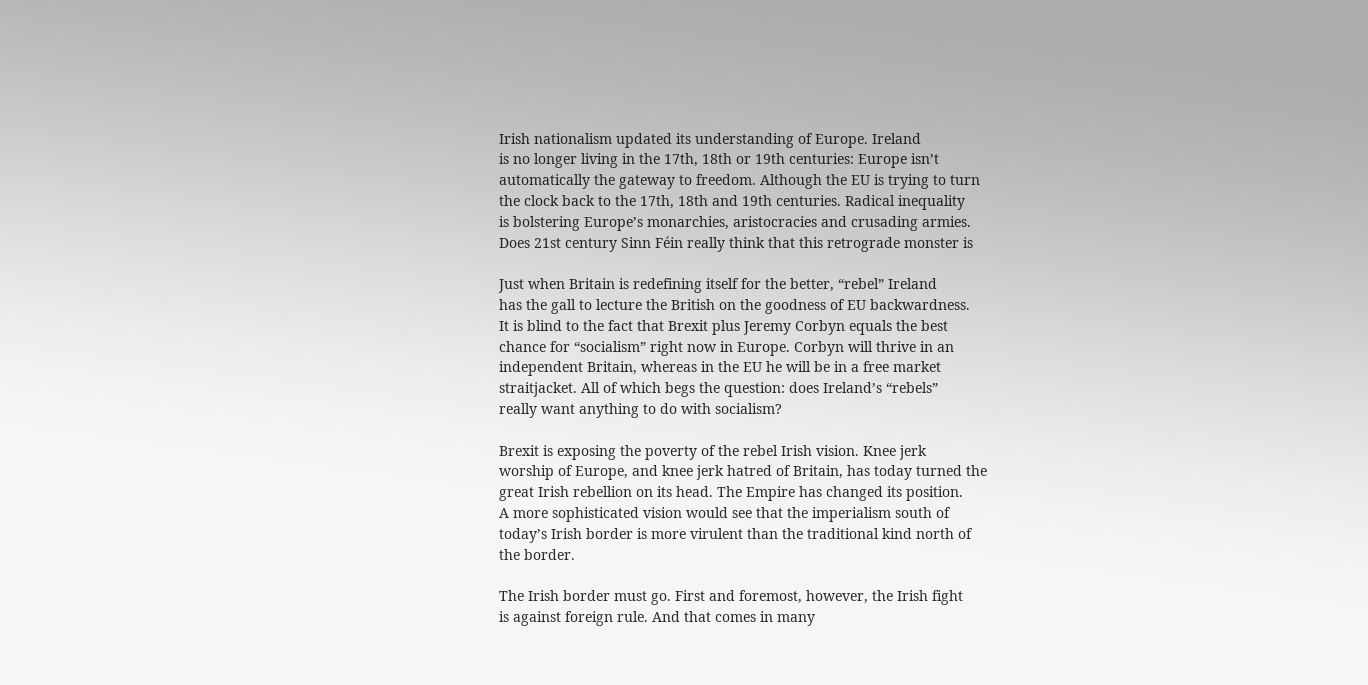Irish nationalism updated its understanding of Europe. Ireland
is no longer living in the 17th, 18th or 19th centuries: Europe isn’t
automatically the gateway to freedom. Although the EU is trying to turn
the clock back to the 17th, 18th and 19th centuries. Radical inequality
is bolstering Europe’s monarchies, aristocracies and crusading armies.
Does 21st century Sinn Féin really think that this retrograde monster is

Just when Britain is redefining itself for the better, “rebel” Ireland
has the gall to lecture the British on the goodness of EU backwardness.
It is blind to the fact that Brexit plus Jeremy Corbyn equals the best
chance for “socialism” right now in Europe. Corbyn will thrive in an
independent Britain, whereas in the EU he will be in a free market
straitjacket. All of which begs the question: does Ireland’s “rebels”
really want anything to do with socialism?

Brexit is exposing the poverty of the rebel Irish vision. Knee jerk
worship of Europe, and knee jerk hatred of Britain, has today turned the
great Irish rebellion on its head. The Empire has changed its position.
A more sophisticated vision would see that the imperialism south of
today’s Irish border is more virulent than the traditional kind north of
the border.

The Irish border must go. First and foremost, however, the Irish fight
is against foreign rule. And that comes in many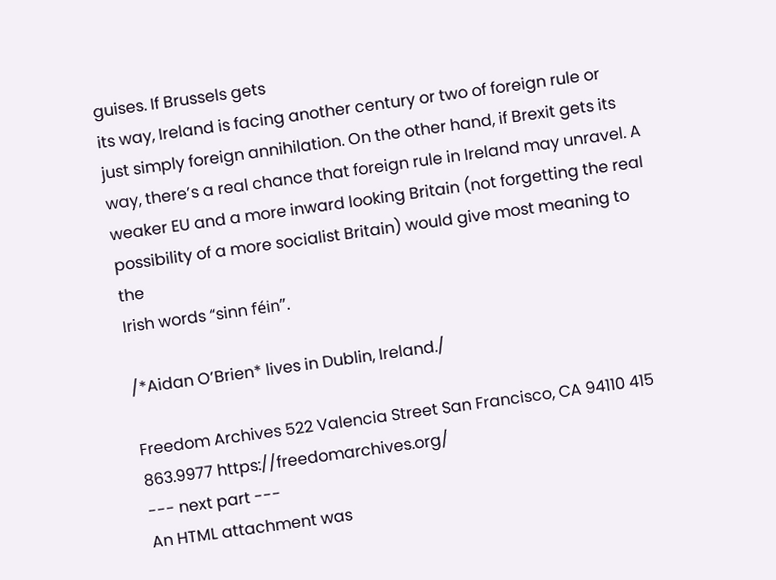guises. If Brussels gets
its way, Ireland is facing another century or two of foreign rule or
just simply foreign annihilation. On the other hand, if Brexit gets its
way, there’s a real chance that foreign rule in Ireland may unravel. A
weaker EU and a more inward looking Britain (not forgetting the real
possibility of a more socialist Britain) would give most meaning to the
Irish words “sinn féin”.

/*Aidan O’Brien* lives in Dublin, Ireland./

Freedom Archives 522 Valencia Street San Francisco, CA 94110 415
863.9977 https://freedomarchives.org/
--- next part ---
An HTML attachment was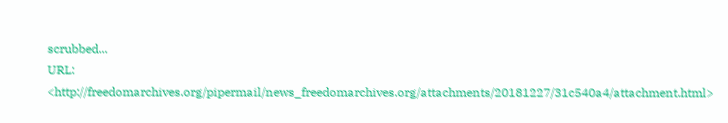scrubbed...
URL: <http://freedomarchives.org/pipermail/news_freedomarchives.org/attachments/20181227/31c540a4/attachment.html>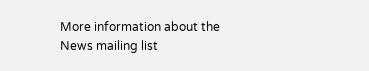More information about the News mailing list